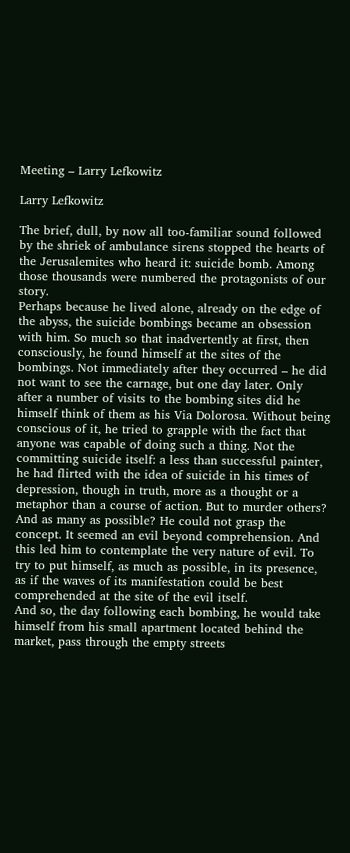Meeting – Larry Lefkowitz

Larry Lefkowitz

The brief, dull, by now all too-familiar sound followed by the shriek of ambulance sirens stopped the hearts of the Jerusalemites who heard it: suicide bomb. Among those thousands were numbered the protagonists of our story.
Perhaps because he lived alone, already on the edge of the abyss, the suicide bombings became an obsession with him. So much so that inadvertently at first, then consciously, he found himself at the sites of the bombings. Not immediately after they occurred – he did not want to see the carnage, but one day later. Only after a number of visits to the bombing sites did he himself think of them as his Via Dolorosa. Without being conscious of it, he tried to grapple with the fact that anyone was capable of doing such a thing. Not the committing suicide itself: a less than successful painter, he had flirted with the idea of suicide in his times of depression, though in truth, more as a thought or a metaphor than a course of action. But to murder others? And as many as possible? He could not grasp the concept. It seemed an evil beyond comprehension. And this led him to contemplate the very nature of evil. To try to put himself, as much as possible, in its presence, as if the waves of its manifestation could be best comprehended at the site of the evil itself.
And so, the day following each bombing, he would take himself from his small apartment located behind the market, pass through the empty streets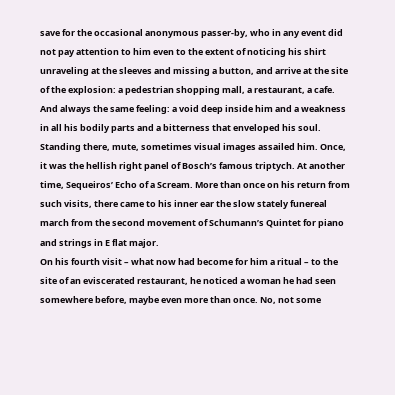save for the occasional anonymous passer-by, who in any event did not pay attention to him even to the extent of noticing his shirt unraveling at the sleeves and missing a button, and arrive at the site of the explosion: a pedestrian shopping mall, a restaurant, a cafe. And always the same feeling: a void deep inside him and a weakness in all his bodily parts and a bitterness that enveloped his soul. Standing there, mute, sometimes visual images assailed him. Once, it was the hellish right panel of Bosch’s famous triptych. At another time, Sequeiros’ Echo of a Scream. More than once on his return from such visits, there came to his inner ear the slow stately funereal march from the second movement of Schumann’s Quintet for piano and strings in E flat major.
On his fourth visit – what now had become for him a ritual – to the site of an eviscerated restaurant, he noticed a woman he had seen somewhere before, maybe even more than once. No, not some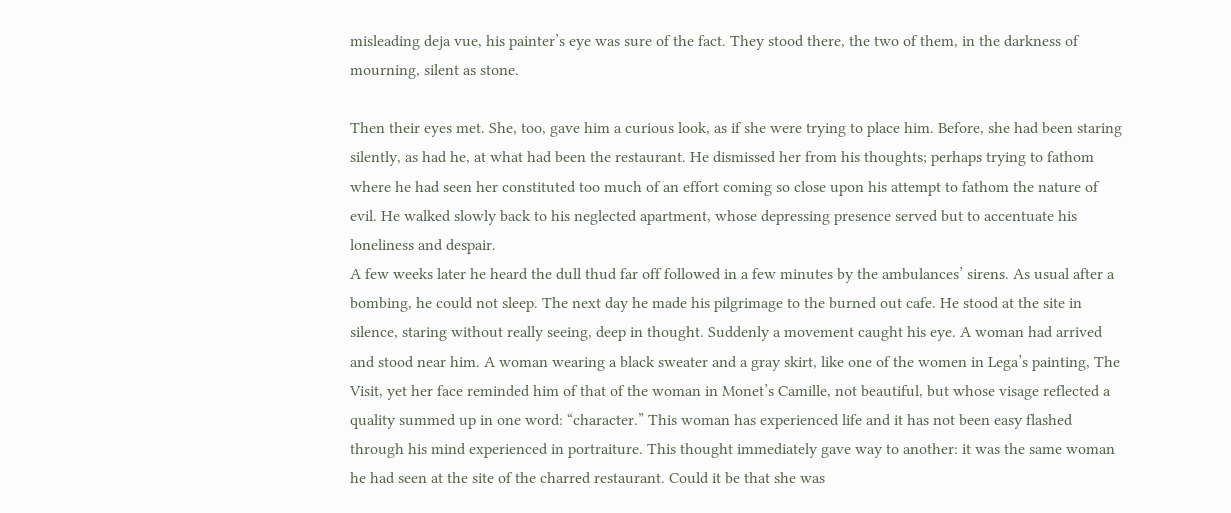misleading deja vue, his painter’s eye was sure of the fact. They stood there, the two of them, in the darkness of mourning, silent as stone.

Then their eyes met. She, too, gave him a curious look, as if she were trying to place him. Before, she had been staring silently, as had he, at what had been the restaurant. He dismissed her from his thoughts; perhaps trying to fathom where he had seen her constituted too much of an effort coming so close upon his attempt to fathom the nature of evil. He walked slowly back to his neglected apartment, whose depressing presence served but to accentuate his loneliness and despair.
A few weeks later he heard the dull thud far off followed in a few minutes by the ambulances’ sirens. As usual after a bombing, he could not sleep. The next day he made his pilgrimage to the burned out cafe. He stood at the site in silence, staring without really seeing, deep in thought. Suddenly a movement caught his eye. A woman had arrived and stood near him. A woman wearing a black sweater and a gray skirt, like one of the women in Lega’s painting, The Visit, yet her face reminded him of that of the woman in Monet’s Camille, not beautiful, but whose visage reflected a quality summed up in one word: “character.” This woman has experienced life and it has not been easy flashed through his mind experienced in portraiture. This thought immediately gave way to another: it was the same woman he had seen at the site of the charred restaurant. Could it be that she was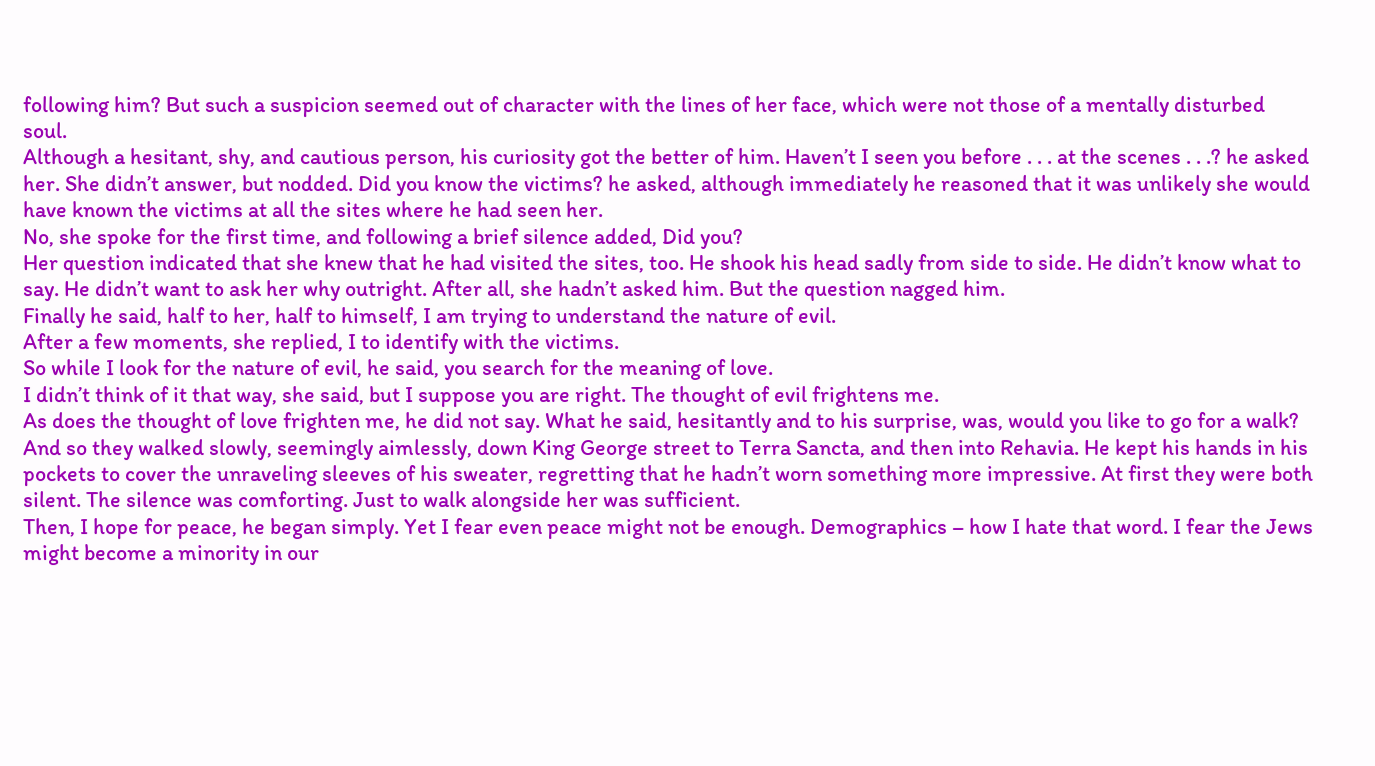following him? But such a suspicion seemed out of character with the lines of her face, which were not those of a mentally disturbed soul.
Although a hesitant, shy, and cautious person, his curiosity got the better of him. Haven’t I seen you before . . . at the scenes . . .? he asked her. She didn’t answer, but nodded. Did you know the victims? he asked, although immediately he reasoned that it was unlikely she would have known the victims at all the sites where he had seen her.
No, she spoke for the first time, and following a brief silence added, Did you?
Her question indicated that she knew that he had visited the sites, too. He shook his head sadly from side to side. He didn’t know what to say. He didn’t want to ask her why outright. After all, she hadn’t asked him. But the question nagged him.
Finally he said, half to her, half to himself, I am trying to understand the nature of evil.
After a few moments, she replied, I to identify with the victims.
So while I look for the nature of evil, he said, you search for the meaning of love.
I didn’t think of it that way, she said, but I suppose you are right. The thought of evil frightens me.
As does the thought of love frighten me, he did not say. What he said, hesitantly and to his surprise, was, would you like to go for a walk?
And so they walked slowly, seemingly aimlessly, down King George street to Terra Sancta, and then into Rehavia. He kept his hands in his pockets to cover the unraveling sleeves of his sweater, regretting that he hadn’t worn something more impressive. At first they were both silent. The silence was comforting. Just to walk alongside her was sufficient.
Then, I hope for peace, he began simply. Yet I fear even peace might not be enough. Demographics – how I hate that word. I fear the Jews might become a minority in our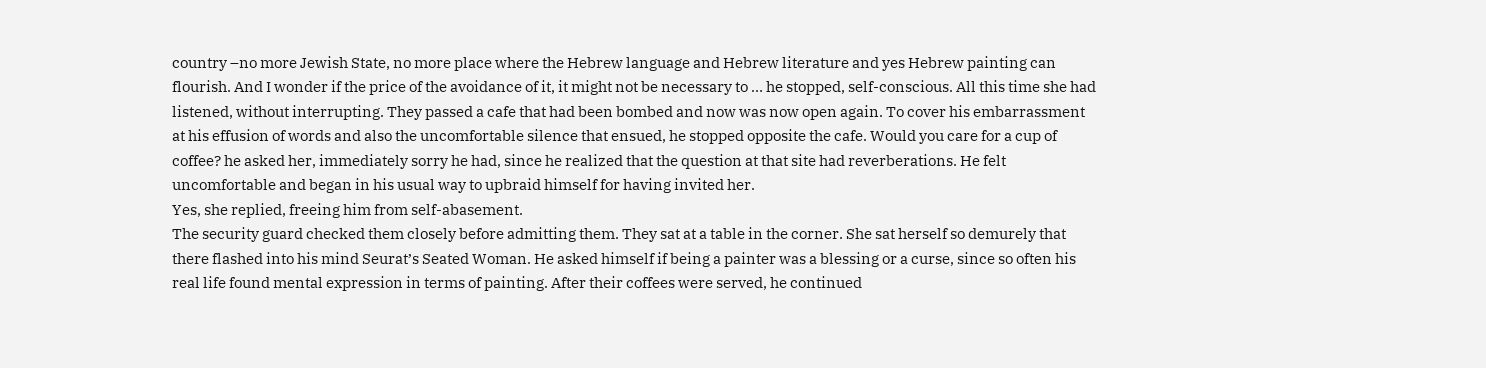country –no more Jewish State, no more place where the Hebrew language and Hebrew literature and yes Hebrew painting can flourish. And I wonder if the price of the avoidance of it, it might not be necessary to … he stopped, self-conscious. All this time she had listened, without interrupting. They passed a cafe that had been bombed and now was now open again. To cover his embarrassment at his effusion of words and also the uncomfortable silence that ensued, he stopped opposite the cafe. Would you care for a cup of coffee? he asked her, immediately sorry he had, since he realized that the question at that site had reverberations. He felt uncomfortable and began in his usual way to upbraid himself for having invited her.
Yes, she replied, freeing him from self-abasement.
The security guard checked them closely before admitting them. They sat at a table in the corner. She sat herself so demurely that there flashed into his mind Seurat’s Seated Woman. He asked himself if being a painter was a blessing or a curse, since so often his real life found mental expression in terms of painting. After their coffees were served, he continued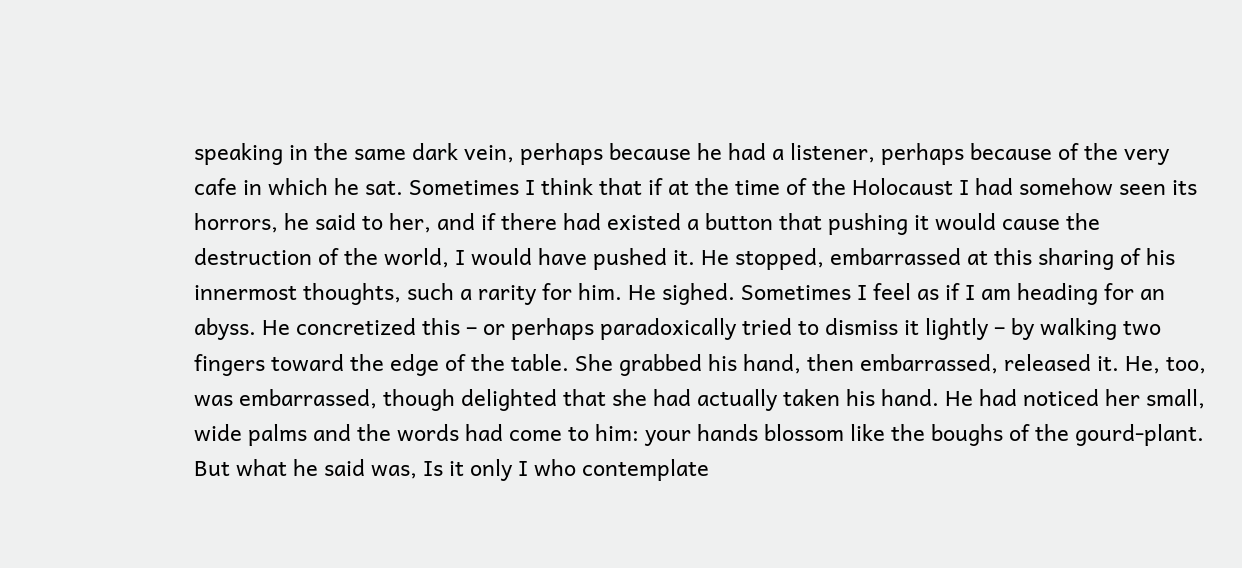speaking in the same dark vein, perhaps because he had a listener, perhaps because of the very cafe in which he sat. Sometimes I think that if at the time of the Holocaust I had somehow seen its horrors, he said to her, and if there had existed a button that pushing it would cause the destruction of the world, I would have pushed it. He stopped, embarrassed at this sharing of his innermost thoughts, such a rarity for him. He sighed. Sometimes I feel as if I am heading for an abyss. He concretized this – or perhaps paradoxically tried to dismiss it lightly – by walking two fingers toward the edge of the table. She grabbed his hand, then embarrassed, released it. He, too, was embarrassed, though delighted that she had actually taken his hand. He had noticed her small, wide palms and the words had come to him: your hands blossom like the boughs of the gourd-plant. But what he said was, Is it only I who contemplate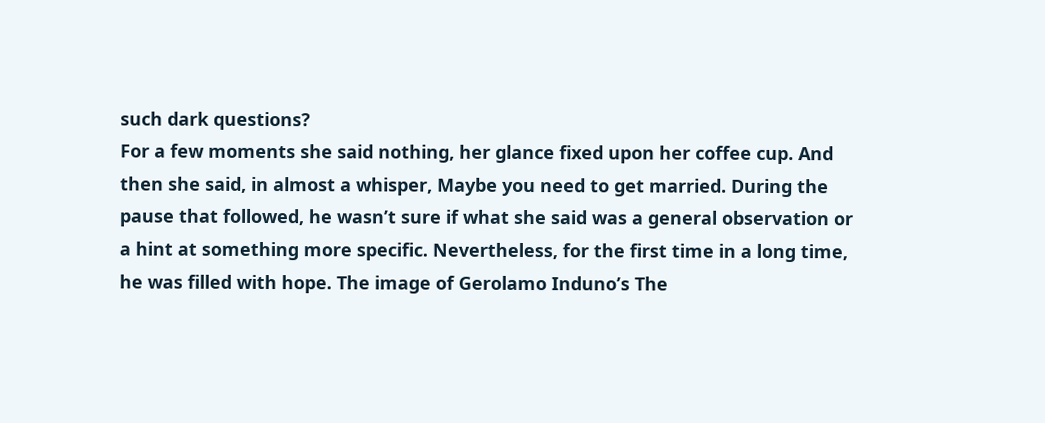such dark questions?
For a few moments she said nothing, her glance fixed upon her coffee cup. And then she said, in almost a whisper, Maybe you need to get married. During the pause that followed, he wasn’t sure if what she said was a general observation or a hint at something more specific. Nevertheless, for the first time in a long time, he was filled with hope. The image of Gerolamo Induno’s The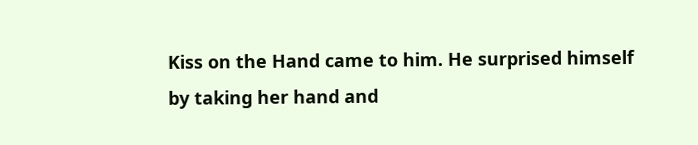Kiss on the Hand came to him. He surprised himself by taking her hand and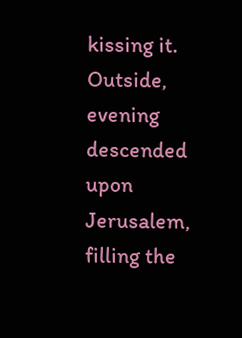kissing it. Outside, evening descended upon Jerusalem, filling the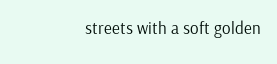streets with a soft golden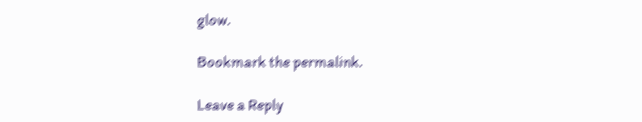glow.

Bookmark the permalink.

Leave a Reply